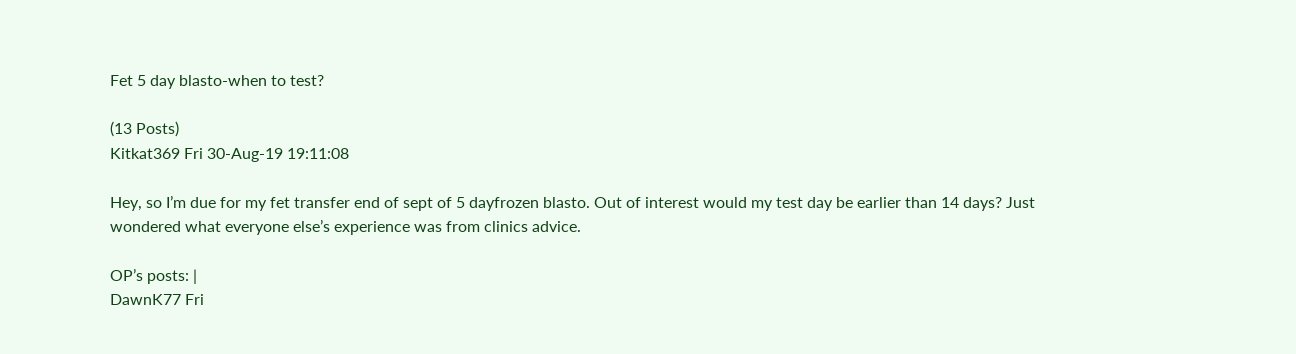Fet 5 day blasto-when to test?

(13 Posts)
Kitkat369 Fri 30-Aug-19 19:11:08

Hey, so I’m due for my fet transfer end of sept of 5 dayfrozen blasto. Out of interest would my test day be earlier than 14 days? Just wondered what everyone else’s experience was from clinics advice.

OP’s posts: |
DawnK77 Fri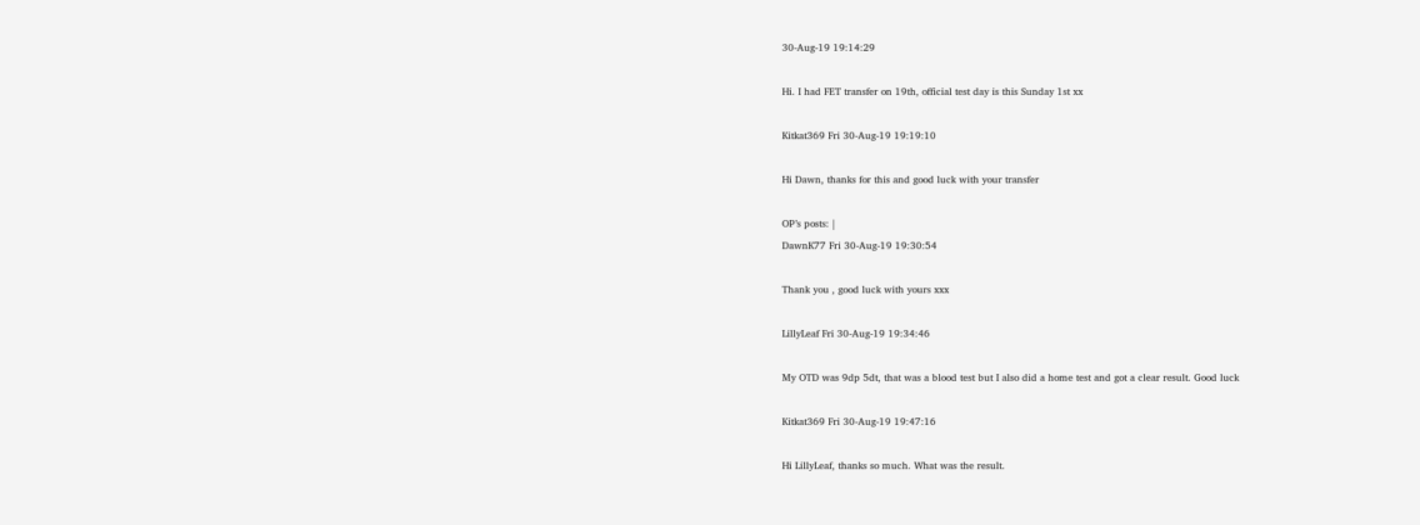30-Aug-19 19:14:29

Hi. I had FET transfer on 19th, official test day is this Sunday 1st xx

Kitkat369 Fri 30-Aug-19 19:19:10

Hi Dawn, thanks for this and good luck with your transfer

OP’s posts: |
DawnK77 Fri 30-Aug-19 19:30:54

Thank you , good luck with yours xxx

LillyLeaf Fri 30-Aug-19 19:34:46

My OTD was 9dp 5dt, that was a blood test but I also did a home test and got a clear result. Good luck

Kitkat369 Fri 30-Aug-19 19:47:16

Hi LillyLeaf, thanks so much. What was the result.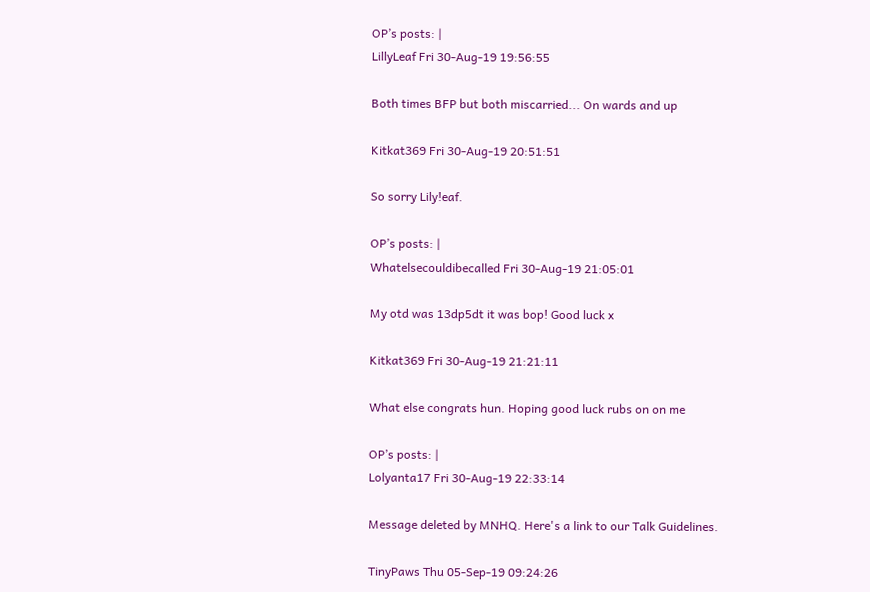OP’s posts: |
LillyLeaf Fri 30-Aug-19 19:56:55

Both times BFP but both miscarried... On wards and up

Kitkat369 Fri 30-Aug-19 20:51:51

So sorry Lily!eaf.

OP’s posts: |
Whatelsecouldibecalled Fri 30-Aug-19 21:05:01

My otd was 13dp5dt it was bop! Good luck x

Kitkat369 Fri 30-Aug-19 21:21:11

What else congrats hun. Hoping good luck rubs on on me

OP’s posts: |
Lolyanta17 Fri 30-Aug-19 22:33:14

Message deleted by MNHQ. Here's a link to our Talk Guidelines.

TinyPaws Thu 05-Sep-19 09:24:26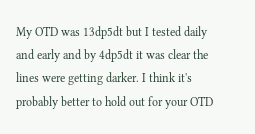My OTD was 13dp5dt but I tested daily and early and by 4dp5dt it was clear the lines were getting darker. I think it's probably better to hold out for your OTD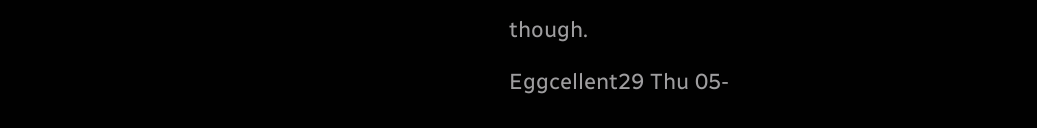though.

Eggcellent29 Thu 05-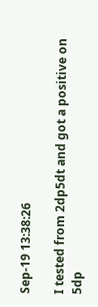Sep-19 13:38:26

I tested from 2dp5dt and got a positive on 5dp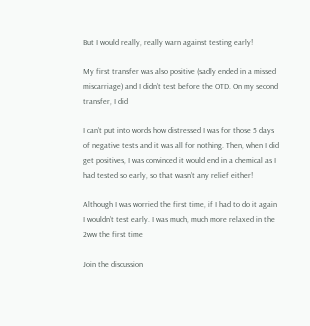But I would really, really warn against testing early!

My first transfer was also positive (sadly ended in a missed miscarriage) and I didn’t test before the OTD. On my second transfer, I did

I can’t put into words how distressed I was for those 5 days of negative tests and it was all for nothing. Then, when I did get positives, I was convinced it would end in a chemical as I had tested so early, so that wasn’t any relief either!

Although I was worried the first time, if I had to do it again I wouldn’t test early. I was much, much more relaxed in the 2ww the first time

Join the discussion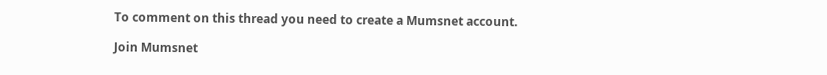To comment on this thread you need to create a Mumsnet account.

Join Mumsnet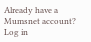Already have a Mumsnet account? Log in